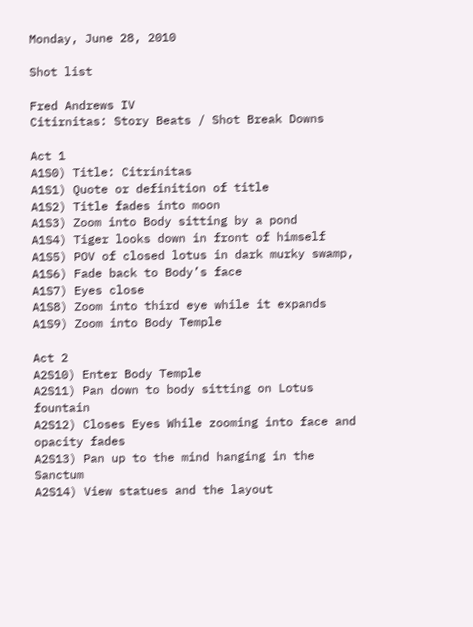Monday, June 28, 2010

Shot list

Fred Andrews IV
Citirnitas: Story Beats / Shot Break Downs

Act 1
A1S0) Title: Citrinitas
A1S1) Quote or definition of title
A1S2) Title fades into moon
A1S3) Zoom into Body sitting by a pond
A1S4) Tiger looks down in front of himself
A1S5) POV of closed lotus in dark murky swamp,
A1S6) Fade back to Body’s face
A1S7) Eyes close
A1S8) Zoom into third eye while it expands
A1S9) Zoom into Body Temple

Act 2
A2S10) Enter Body Temple
A2S11) Pan down to body sitting on Lotus fountain
A2S12) Closes Eyes While zooming into face and opacity fades
A2S13) Pan up to the mind hanging in the Sanctum
A2S14) View statues and the layout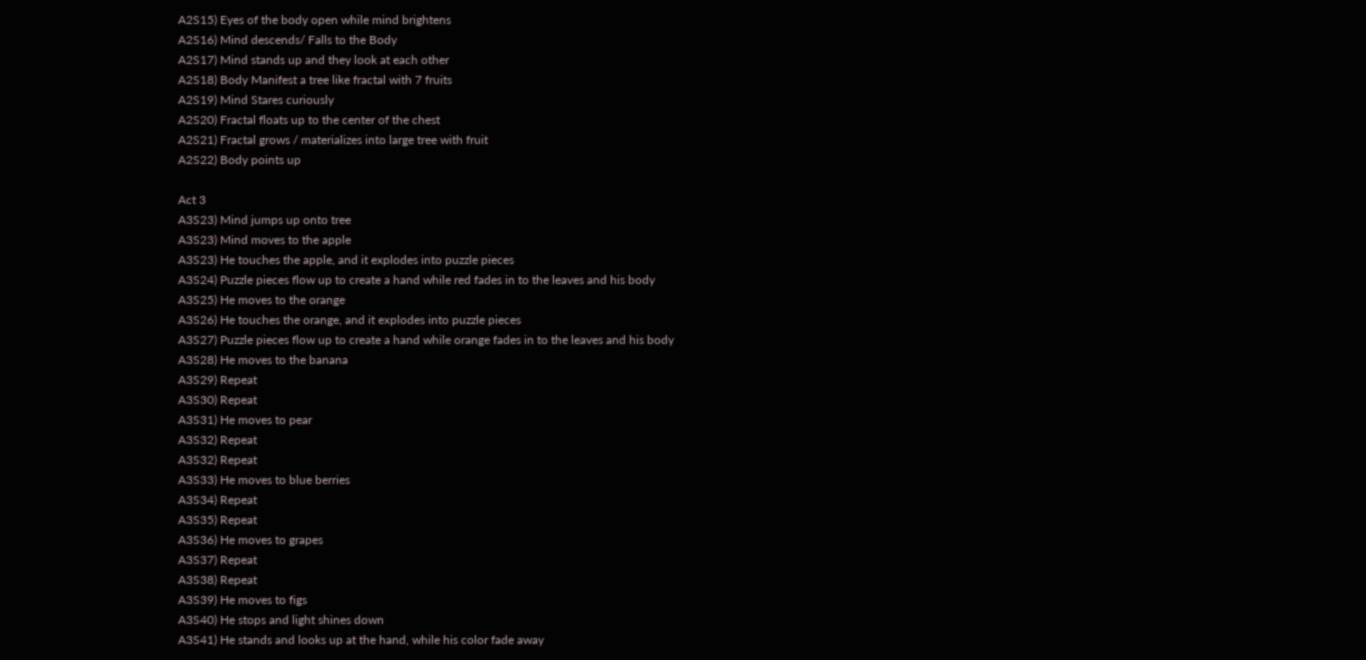A2S15) Eyes of the body open while mind brightens
A2S16) Mind descends/ Falls to the Body
A2S17) Mind stands up and they look at each other
A2S18) Body Manifest a tree like fractal with 7 fruits
A2S19) Mind Stares curiously
A2S20) Fractal floats up to the center of the chest
A2S21) Fractal grows / materializes into large tree with fruit
A2S22) Body points up

Act 3
A3S23) Mind jumps up onto tree
A3S23) Mind moves to the apple
A3S23) He touches the apple, and it explodes into puzzle pieces
A3S24) Puzzle pieces flow up to create a hand while red fades in to the leaves and his body
A3S25) He moves to the orange
A3S26) He touches the orange, and it explodes into puzzle pieces
A3S27) Puzzle pieces flow up to create a hand while orange fades in to the leaves and his body
A3S28) He moves to the banana
A3S29) Repeat
A3S30) Repeat
A3S31) He moves to pear
A3S32) Repeat
A3S32) Repeat
A3S33) He moves to blue berries
A3S34) Repeat
A3S35) Repeat
A3S36) He moves to grapes
A3S37) Repeat
A3S38) Repeat
A3S39) He moves to figs
A3S40) He stops and light shines down
A3S41) He stands and looks up at the hand, while his color fade away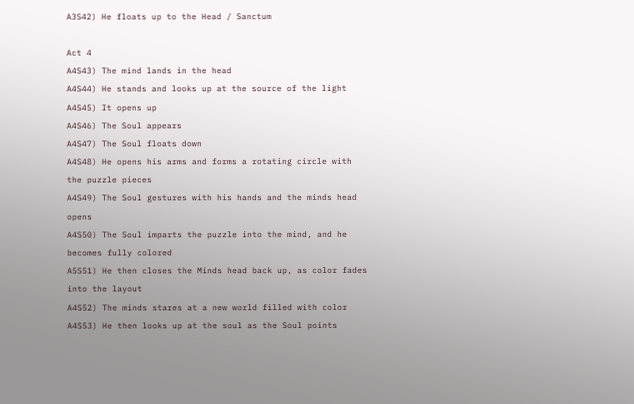A3S42) He floats up to the Head / Sanctum

Act 4
A4S43) The mind lands in the head
A4S44) He stands and looks up at the source of the light
A4S45) It opens up
A4S46) The Soul appears
A4S47) The Soul floats down
A4S48) He opens his arms and forms a rotating circle with the puzzle pieces
A4S49) The Soul gestures with his hands and the minds head opens
A4S50) The Soul imparts the puzzle into the mind, and he becomes fully colored
A5S51) He then closes the Minds head back up, as color fades into the layout
A4S52) The minds stares at a new world filled with color
A4S53) He then looks up at the soul as the Soul points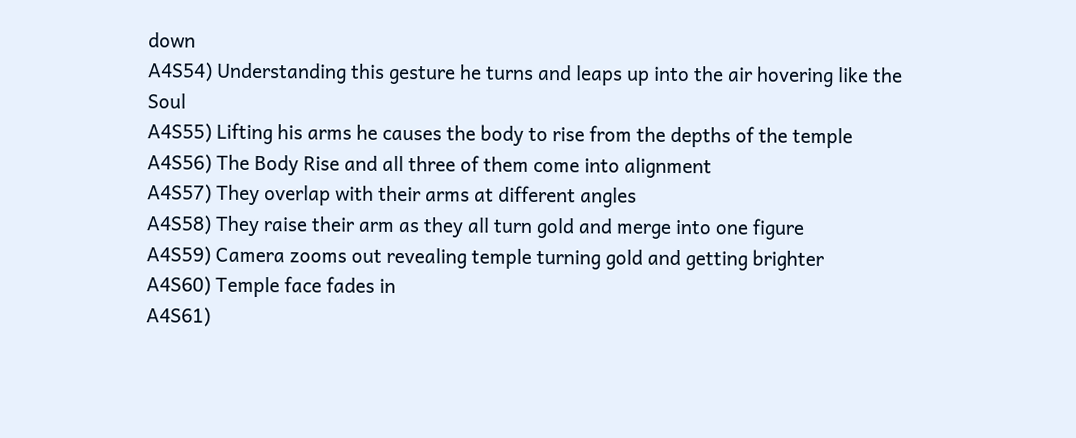down
A4S54) Understanding this gesture he turns and leaps up into the air hovering like the Soul
A4S55) Lifting his arms he causes the body to rise from the depths of the temple
A4S56) The Body Rise and all three of them come into alignment
A4S57) They overlap with their arms at different angles
A4S58) They raise their arm as they all turn gold and merge into one figure
A4S59) Camera zooms out revealing temple turning gold and getting brighter
A4S60) Temple face fades in
A4S61)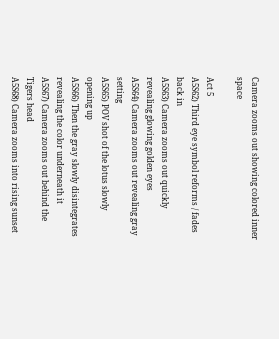Camera zooms out showing colored inner space

Act 5
A5S62) Third eye symbol reforms / fades back in
A5S63) Camera zooms out quickly revealing glowing golden eyes
A5S64) Camera zooms out revealing gray setting
A5S65) POV shot of the lotus slowly opening up
A5S66) Then the gray slowly disintegrates revealing the color underneath it
A5S67) Camera zooms out behind the Tigers head
A5S68) Camera zooms into rising sunset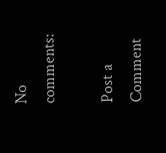No comments:

Post a Comment